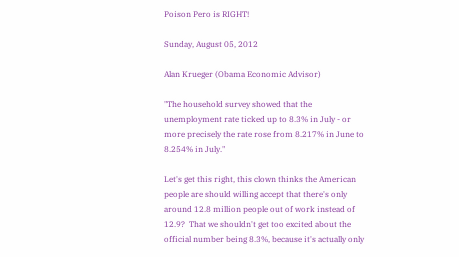Poison Pero is RIGHT!

Sunday, August 05, 2012

Alan Krueger (Obama Economic Advisor)

"The household survey showed that the unemployment rate ticked up to 8.3% in July - or more precisely the rate rose from 8.217% in June to 8.254% in July."

Let's get this right, this clown thinks the American people are should willing accept that there's only around 12.8 million people out of work instead of 12.9?  That we shouldn't get too excited about the official number being 8.3%, because it's actually only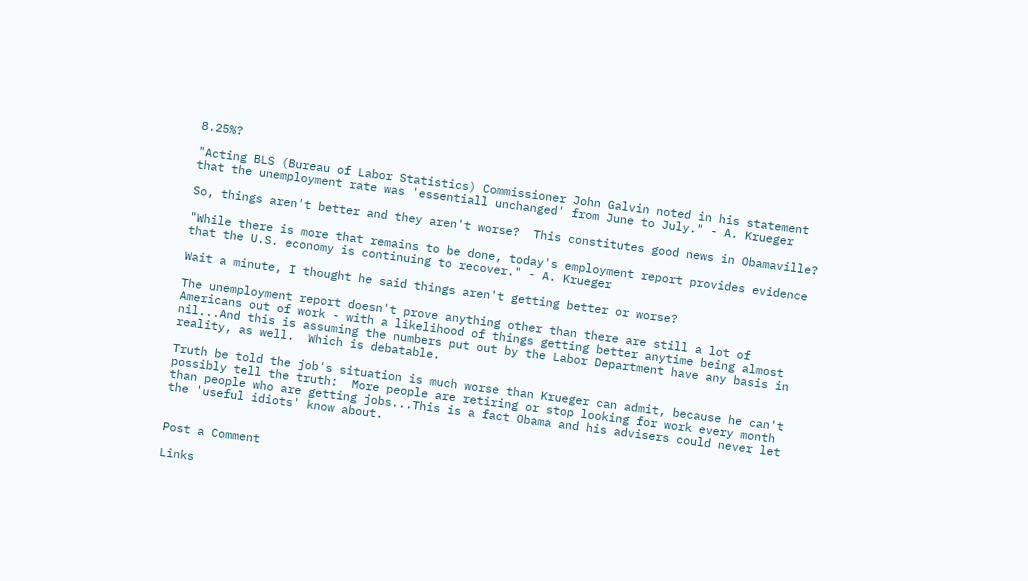8.25%?

"Acting BLS (Bureau of Labor Statistics) Commissioner John Galvin noted in his statement that the unemployment rate was 'essentiall unchanged' from June to July." - A. Krueger

So, things aren't better and they aren't worse?  This constitutes good news in Obamaville?

"While there is more that remains to be done, today's employment report provides evidence that the U.S. economy is continuing to recover." - A. Krueger

Wait a minute, I thought he said things aren't getting better or worse?

The unemployment report doesn't prove anything other than there are still a lot of Americans out of work - with a likelihood of things getting better anytime being almost nil...And this is assuming the numbers put out by the Labor Department have any basis in reality, as well.  Which is debatable.

Truth be told the job's situation is much worse than Krueger can admit, because he can't possibly tell the truth:  More people are retiring or stop looking for work every month than people who are getting jobs...This is a fact Obama and his advisers could never let the 'useful idiots' know about.


Post a Comment

Links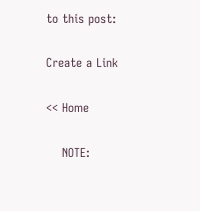to this post:

Create a Link

<< Home

    NOTE: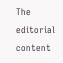The editorial content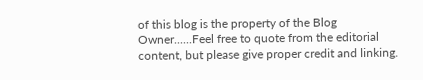of this blog is the property of the Blog Owner......Feel free to quote from the editorial content, but please give proper credit and linking.